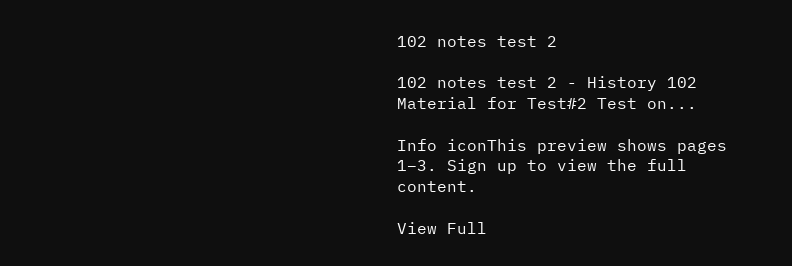102 notes test 2

102 notes test 2 - History 102 Material for Test#2 Test on...

Info iconThis preview shows pages 1–3. Sign up to view the full content.

View Full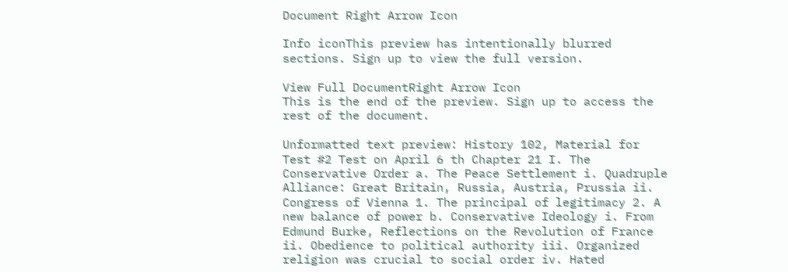Document Right Arrow Icon

Info iconThis preview has intentionally blurred sections. Sign up to view the full version.

View Full DocumentRight Arrow Icon
This is the end of the preview. Sign up to access the rest of the document.

Unformatted text preview: History 102, Material for Test #2 Test on April 6 th Chapter 21 I. The Conservative Order a. The Peace Settlement i. Quadruple Alliance: Great Britain, Russia, Austria, Prussia ii. Congress of Vienna 1. The principal of legitimacy 2. A new balance of power b. Conservative Ideology i. From Edmund Burke, Reflections on the Revolution of France ii. Obedience to political authority iii. Organized religion was crucial to social order iv. Hated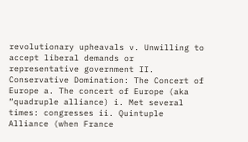revolutionary upheavals v. Unwilling to accept liberal demands or representative government II. Conservative Domination: The Concert of Europe a. The concert of Europe (aka “quadruple alliance) i. Met several times: congresses ii. Quintuple Alliance (when France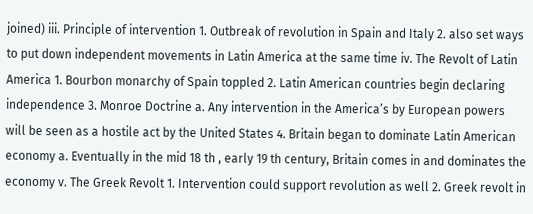joined) iii. Principle of intervention 1. Outbreak of revolution in Spain and Italy 2. also set ways to put down independent movements in Latin America at the same time iv. The Revolt of Latin America 1. Bourbon monarchy of Spain toppled 2. Latin American countries begin declaring independence 3. Monroe Doctrine a. Any intervention in the America’s by European powers will be seen as a hostile act by the United States 4. Britain began to dominate Latin American economy a. Eventually in the mid 18 th , early 19 th century, Britain comes in and dominates the economy v. The Greek Revolt 1. Intervention could support revolution as well 2. Greek revolt in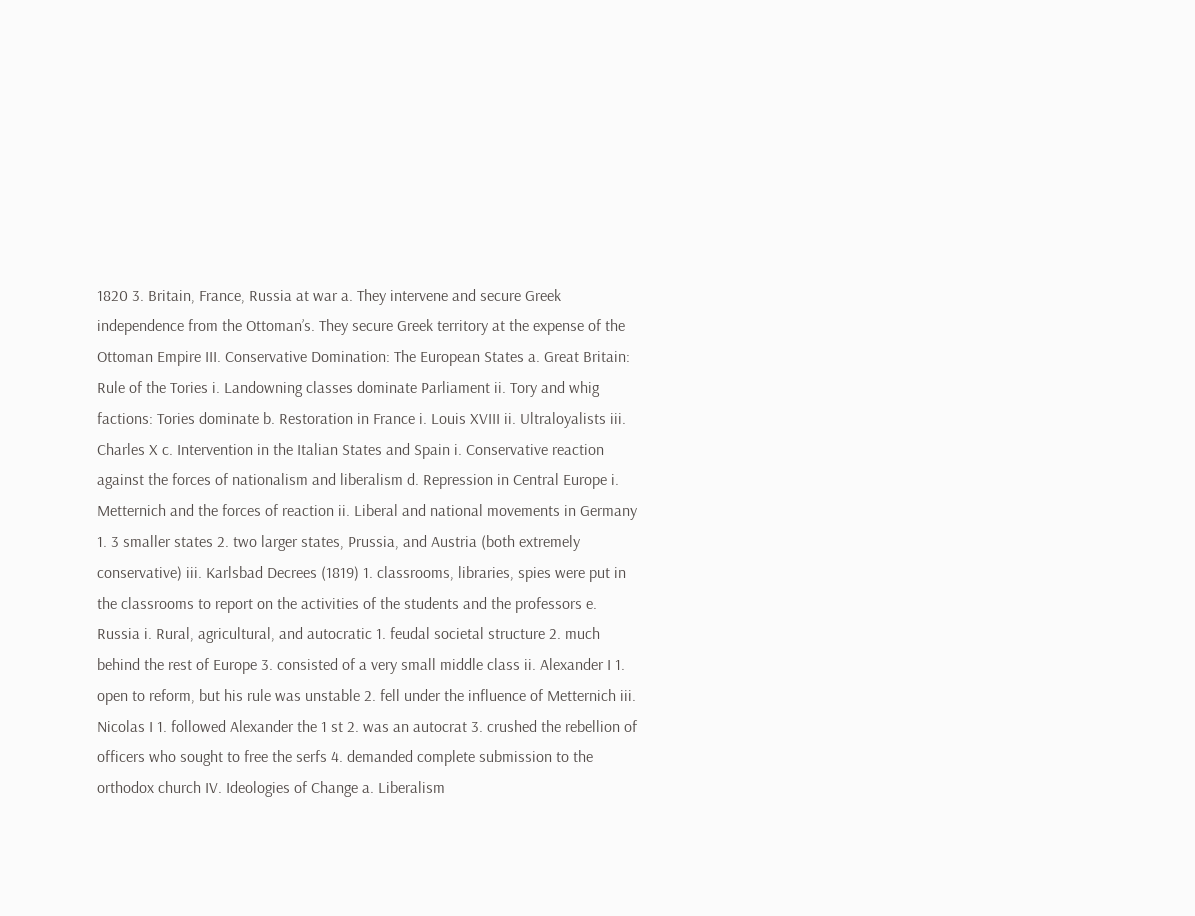1820 3. Britain, France, Russia at war a. They intervene and secure Greek independence from the Ottoman’s. They secure Greek territory at the expense of the Ottoman Empire III. Conservative Domination: The European States a. Great Britain: Rule of the Tories i. Landowning classes dominate Parliament ii. Tory and whig factions: Tories dominate b. Restoration in France i. Louis XVIII ii. Ultraloyalists iii. Charles X c. Intervention in the Italian States and Spain i. Conservative reaction against the forces of nationalism and liberalism d. Repression in Central Europe i. Metternich and the forces of reaction ii. Liberal and national movements in Germany 1. 3 smaller states 2. two larger states, Prussia, and Austria (both extremely conservative) iii. Karlsbad Decrees (1819) 1. classrooms, libraries, spies were put in the classrooms to report on the activities of the students and the professors e. Russia i. Rural, agricultural, and autocratic 1. feudal societal structure 2. much behind the rest of Europe 3. consisted of a very small middle class ii. Alexander I 1. open to reform, but his rule was unstable 2. fell under the influence of Metternich iii. Nicolas I 1. followed Alexander the 1 st 2. was an autocrat 3. crushed the rebellion of officers who sought to free the serfs 4. demanded complete submission to the orthodox church IV. Ideologies of Change a. Liberalism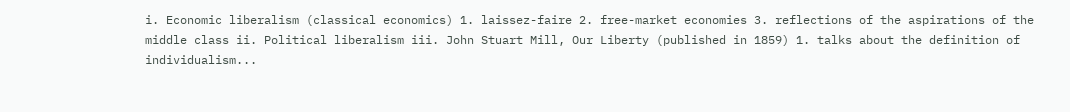i. Economic liberalism (classical economics) 1. laissez-faire 2. free-market economies 3. reflections of the aspirations of the middle class ii. Political liberalism iii. John Stuart Mill, Our Liberty (published in 1859) 1. talks about the definition of individualism...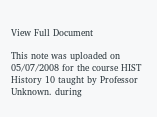View Full Document

This note was uploaded on 05/07/2008 for the course HIST History 10 taught by Professor Unknown. during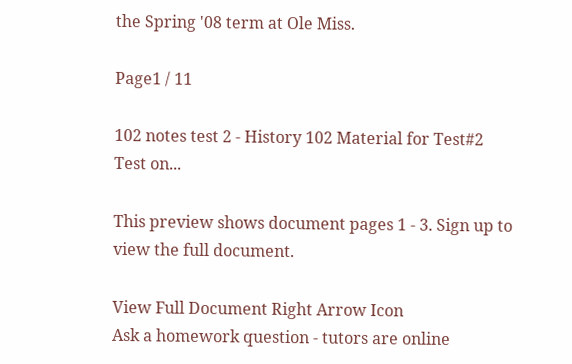the Spring '08 term at Ole Miss.

Page1 / 11

102 notes test 2 - History 102 Material for Test#2 Test on...

This preview shows document pages 1 - 3. Sign up to view the full document.

View Full Document Right Arrow Icon
Ask a homework question - tutors are online